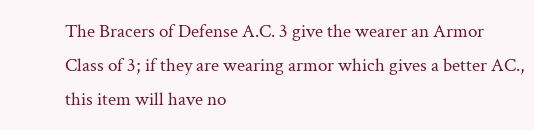The Bracers of Defense A.C. 3 give the wearer an Armor Class of 3; if they are wearing armor which gives a better AC., this item will have no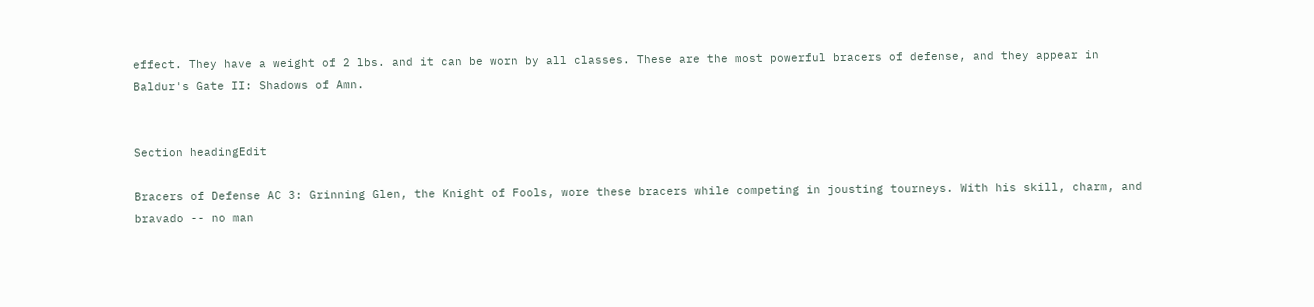effect. They have a weight of 2 lbs. and it can be worn by all classes. These are the most powerful bracers of defense, and they appear in Baldur's Gate II: Shadows of Amn.


Section headingEdit

Bracers of Defense AC 3: Grinning Glen, the Knight of Fools, wore these bracers while competing in jousting tourneys. With his skill, charm, and bravado -- no man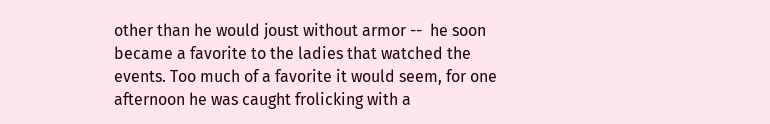other than he would joust without armor --  he soon became a favorite to the ladies that watched the events. Too much of a favorite it would seem, for one afternoon he was caught frolicking with a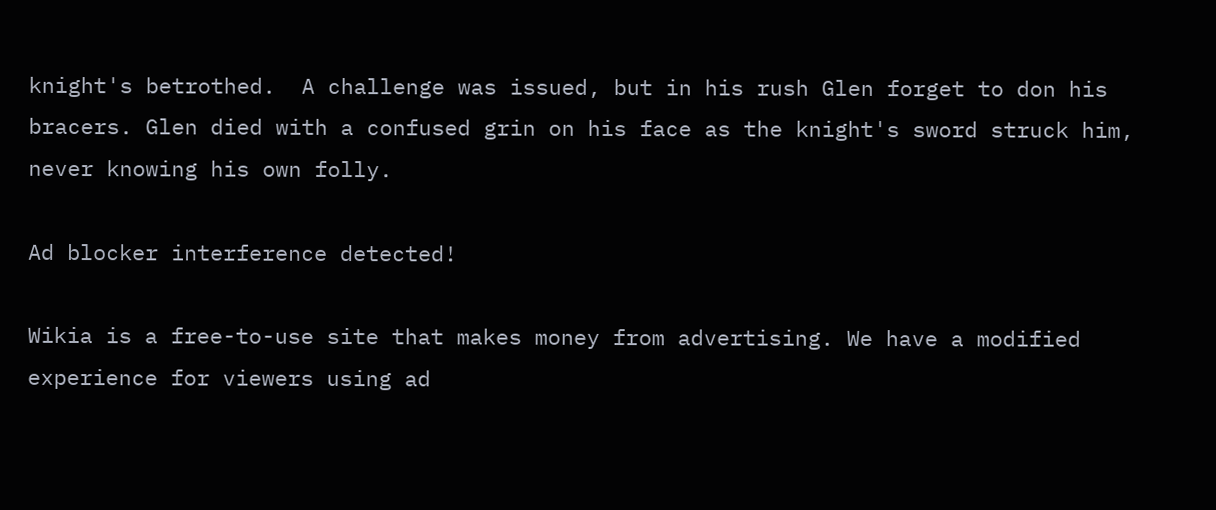knight's betrothed.  A challenge was issued, but in his rush Glen forget to don his bracers. Glen died with a confused grin on his face as the knight's sword struck him, never knowing his own folly.

Ad blocker interference detected!

Wikia is a free-to-use site that makes money from advertising. We have a modified experience for viewers using ad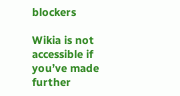blockers

Wikia is not accessible if you’ve made further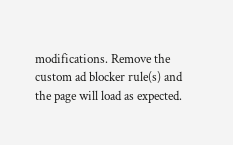modifications. Remove the custom ad blocker rule(s) and the page will load as expected.